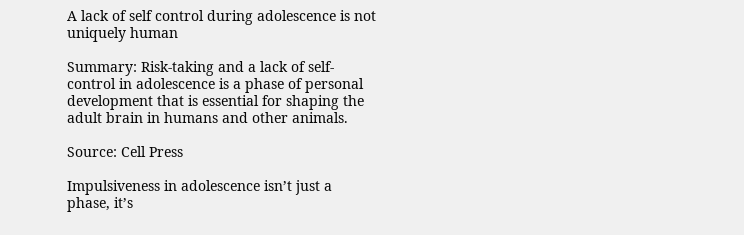A lack of self control during adolescence is not uniquely human

Summary: Risk-taking and a lack of self-control in adolescence is a phase of personal development that is essential for shaping the adult brain in humans and other animals.

Source: Cell Press

Impulsiveness in adolescence isn’t just a phase, it’s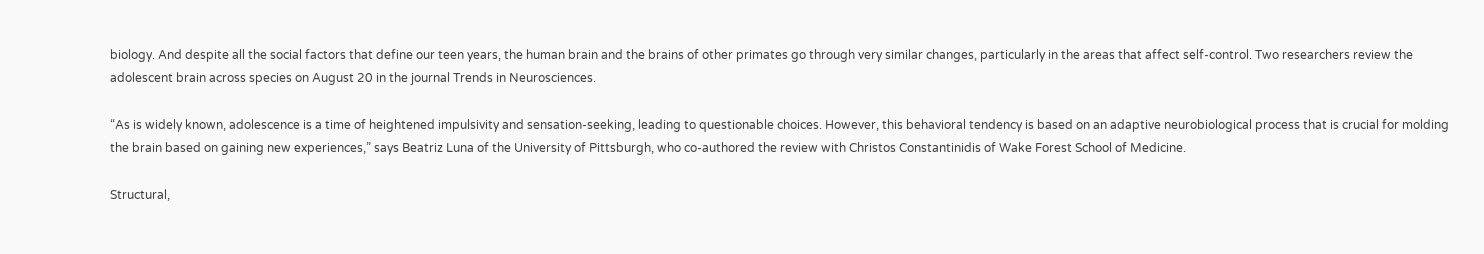biology. And despite all the social factors that define our teen years, the human brain and the brains of other primates go through very similar changes, particularly in the areas that affect self-control. Two researchers review the adolescent brain across species on August 20 in the journal Trends in Neurosciences.

“As is widely known, adolescence is a time of heightened impulsivity and sensation-seeking, leading to questionable choices. However, this behavioral tendency is based on an adaptive neurobiological process that is crucial for molding the brain based on gaining new experiences,” says Beatriz Luna of the University of Pittsburgh, who co-authored the review with Christos Constantinidis of Wake Forest School of Medicine.

Structural,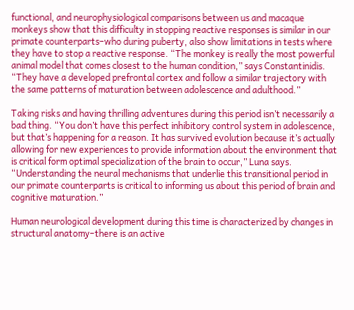functional, and neurophysiological comparisons between us and macaque monkeys show that this difficulty in stopping reactive responses is similar in our primate counterparts–who during puberty, also show limitations in tests where they have to stop a reactive response. “The monkey is really the most powerful animal model that comes closest to the human condition,” says Constantinidis. “They have a developed prefrontal cortex and follow a similar trajectory with the same patterns of maturation between adolescence and adulthood.”

Taking risks and having thrilling adventures during this period isn’t necessarily a bad thing. “You don’t have this perfect inhibitory control system in adolescence, but that’s happening for a reason. It has survived evolution because it’s actually allowing for new experiences to provide information about the environment that is critical form optimal specialization of the brain to occur,” Luna says. “Understanding the neural mechanisms that underlie this transitional period in our primate counterparts is critical to informing us about this period of brain and cognitive maturation.”

Human neurological development during this time is characterized by changes in structural anatomy–there is an active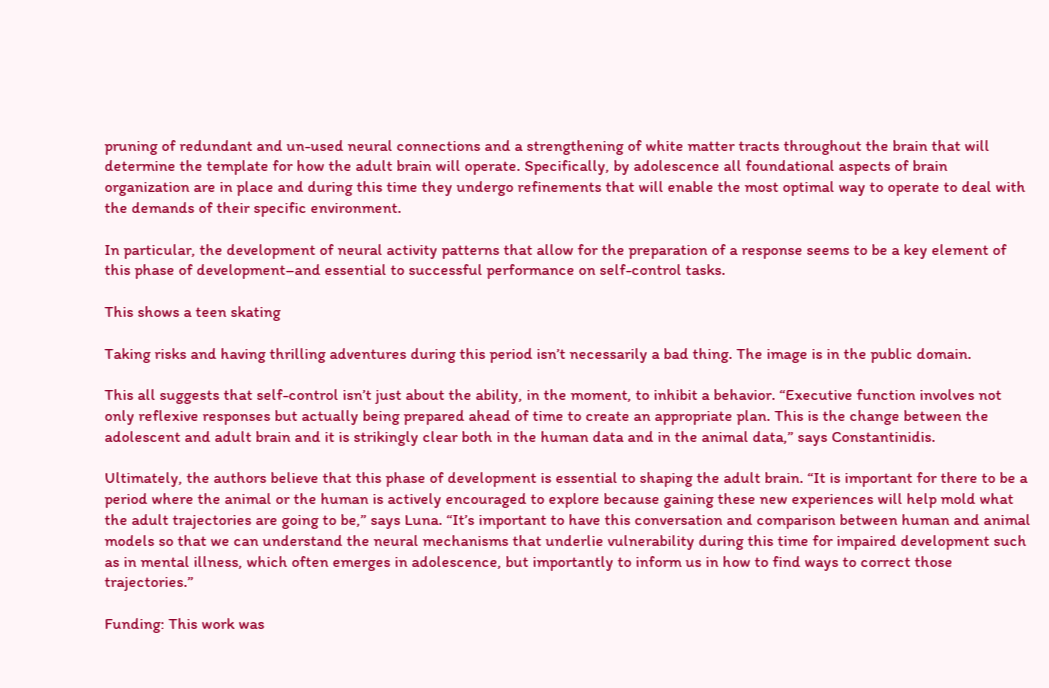pruning of redundant and un-used neural connections and a strengthening of white matter tracts throughout the brain that will determine the template for how the adult brain will operate. Specifically, by adolescence all foundational aspects of brain organization are in place and during this time they undergo refinements that will enable the most optimal way to operate to deal with the demands of their specific environment.

In particular, the development of neural activity patterns that allow for the preparation of a response seems to be a key element of this phase of development–and essential to successful performance on self-control tasks.

This shows a teen skating

Taking risks and having thrilling adventures during this period isn’t necessarily a bad thing. The image is in the public domain.

This all suggests that self-control isn’t just about the ability, in the moment, to inhibit a behavior. “Executive function involves not only reflexive responses but actually being prepared ahead of time to create an appropriate plan. This is the change between the adolescent and adult brain and it is strikingly clear both in the human data and in the animal data,” says Constantinidis.

Ultimately, the authors believe that this phase of development is essential to shaping the adult brain. “It is important for there to be a period where the animal or the human is actively encouraged to explore because gaining these new experiences will help mold what the adult trajectories are going to be,” says Luna. “It’s important to have this conversation and comparison between human and animal models so that we can understand the neural mechanisms that underlie vulnerability during this time for impaired development such as in mental illness, which often emerges in adolescence, but importantly to inform us in how to find ways to correct those trajectories.”

Funding: This work was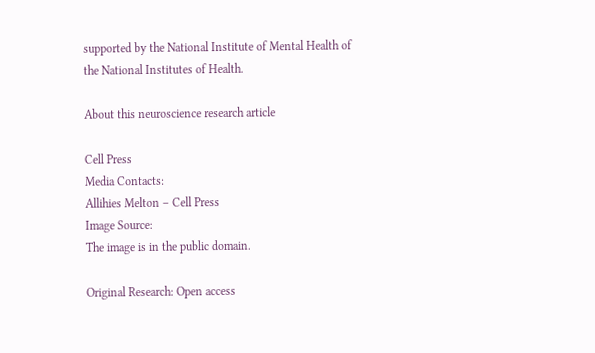supported by the National Institute of Mental Health of the National Institutes of Health.

About this neuroscience research article

Cell Press
Media Contacts:
Allihies Melton – Cell Press
Image Source:
The image is in the public domain.

Original Research: Open access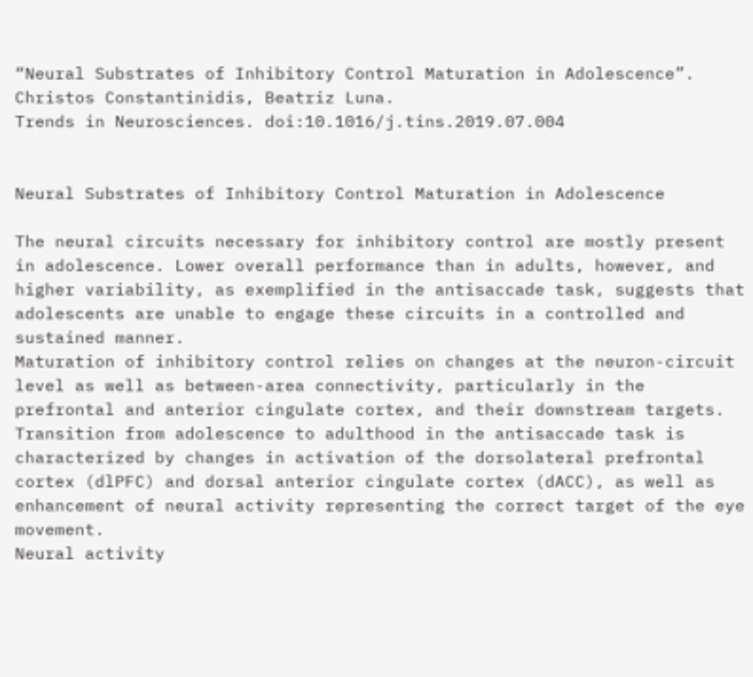“Neural Substrates of Inhibitory Control Maturation in Adolescence”. Christos Constantinidis, Beatriz Luna.
Trends in Neurosciences. doi:10.1016/j.tins.2019.07.004


Neural Substrates of Inhibitory Control Maturation in Adolescence

The neural circuits necessary for inhibitory control are mostly present in adolescence. Lower overall performance than in adults, however, and higher variability, as exemplified in the antisaccade task, suggests that adolescents are unable to engage these circuits in a controlled and sustained manner.
Maturation of inhibitory control relies on changes at the neuron-circuit level as well as between-area connectivity, particularly in the prefrontal and anterior cingulate cortex, and their downstream targets.
Transition from adolescence to adulthood in the antisaccade task is characterized by changes in activation of the dorsolateral prefrontal cortex (dlPFC) and dorsal anterior cingulate cortex (dACC), as well as enhancement of neural activity representing the correct target of the eye movement.
Neural activity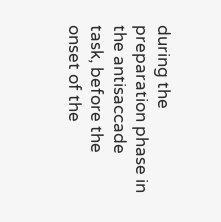during the preparation phase in the antisaccade task, before the onset of the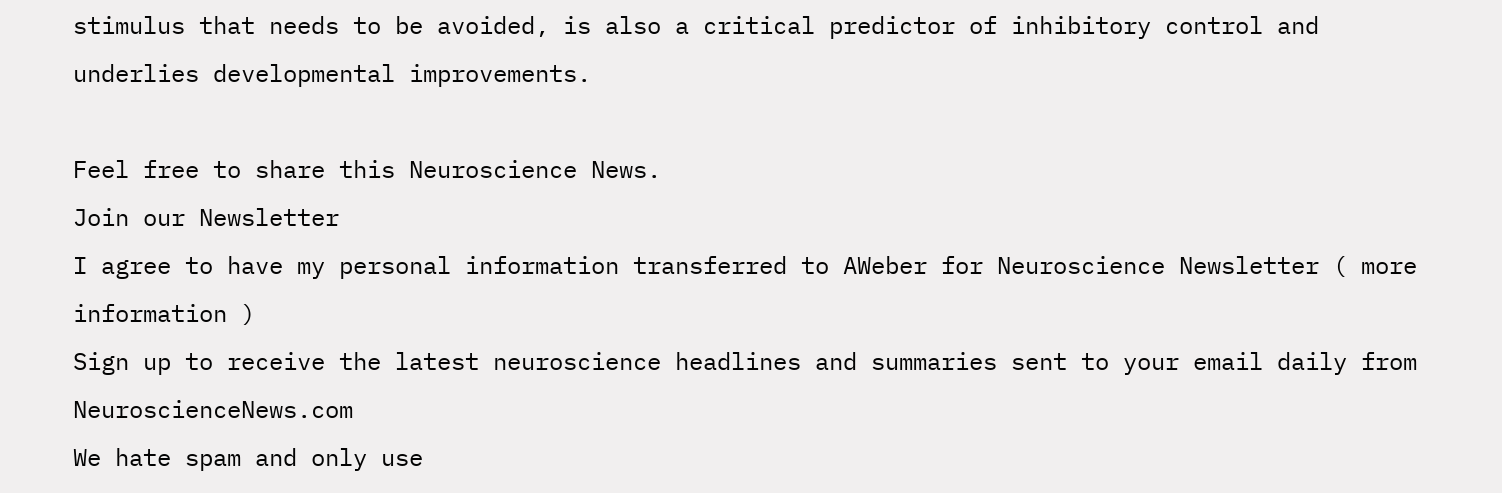stimulus that needs to be avoided, is also a critical predictor of inhibitory control and underlies developmental improvements.

Feel free to share this Neuroscience News.
Join our Newsletter
I agree to have my personal information transferred to AWeber for Neuroscience Newsletter ( more information )
Sign up to receive the latest neuroscience headlines and summaries sent to your email daily from NeuroscienceNews.com
We hate spam and only use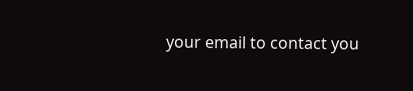your email to contact you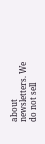about newsletters. We do not sell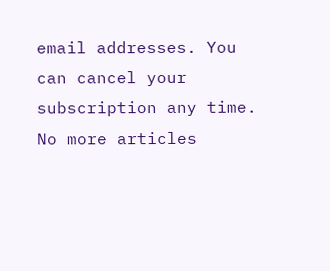email addresses. You can cancel your subscription any time.
No more articles